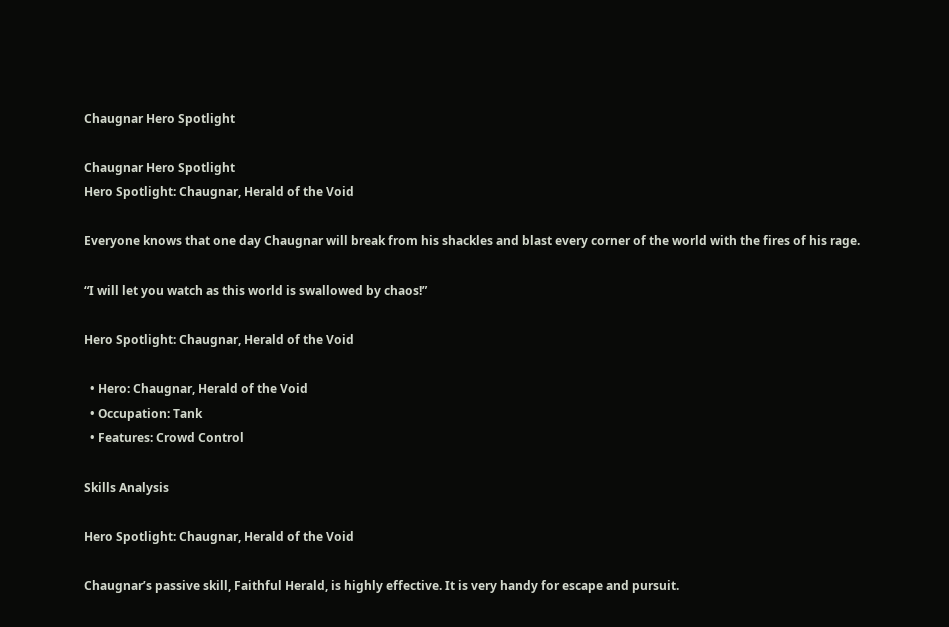Chaugnar Hero Spotlight

Chaugnar Hero Spotlight
Hero Spotlight: Chaugnar, Herald of the Void

Everyone knows that one day Chaugnar will break from his shackles and blast every corner of the world with the fires of his rage.

“I will let you watch as this world is swallowed by chaos!”

Hero Spotlight: Chaugnar, Herald of the Void

  • Hero: Chaugnar, Herald of the Void
  • Occupation: Tank
  • Features: Crowd Control

Skills Analysis

Hero Spotlight: Chaugnar, Herald of the Void

Chaugnar’s passive skill, Faithful Herald, is highly effective. It is very handy for escape and pursuit.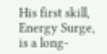His first skill, Energy Surge, is a long-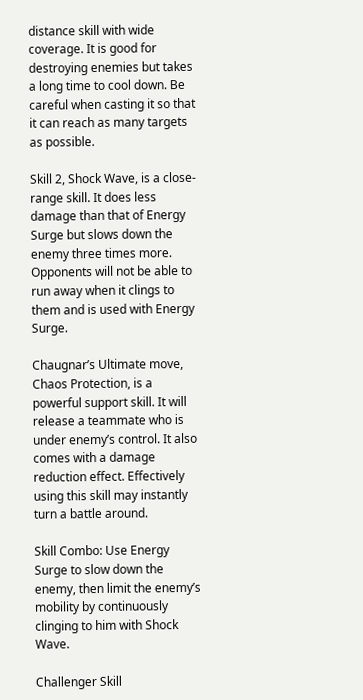distance skill with wide coverage. It is good for destroying enemies but takes a long time to cool down. Be careful when casting it so that it can reach as many targets as possible.

Skill 2, Shock Wave, is a close-range skill. It does less damage than that of Energy Surge but slows down the enemy three times more. Opponents will not be able to run away when it clings to them and is used with Energy Surge.

Chaugnar’s Ultimate move, Chaos Protection, is a powerful support skill. It will release a teammate who is under enemy’s control. It also comes with a damage reduction effect. Effectively using this skill may instantly turn a battle around.

Skill Combo: Use Energy Surge to slow down the enemy, then limit the enemy’s mobility by continuously clinging to him with Shock Wave.

Challenger Skill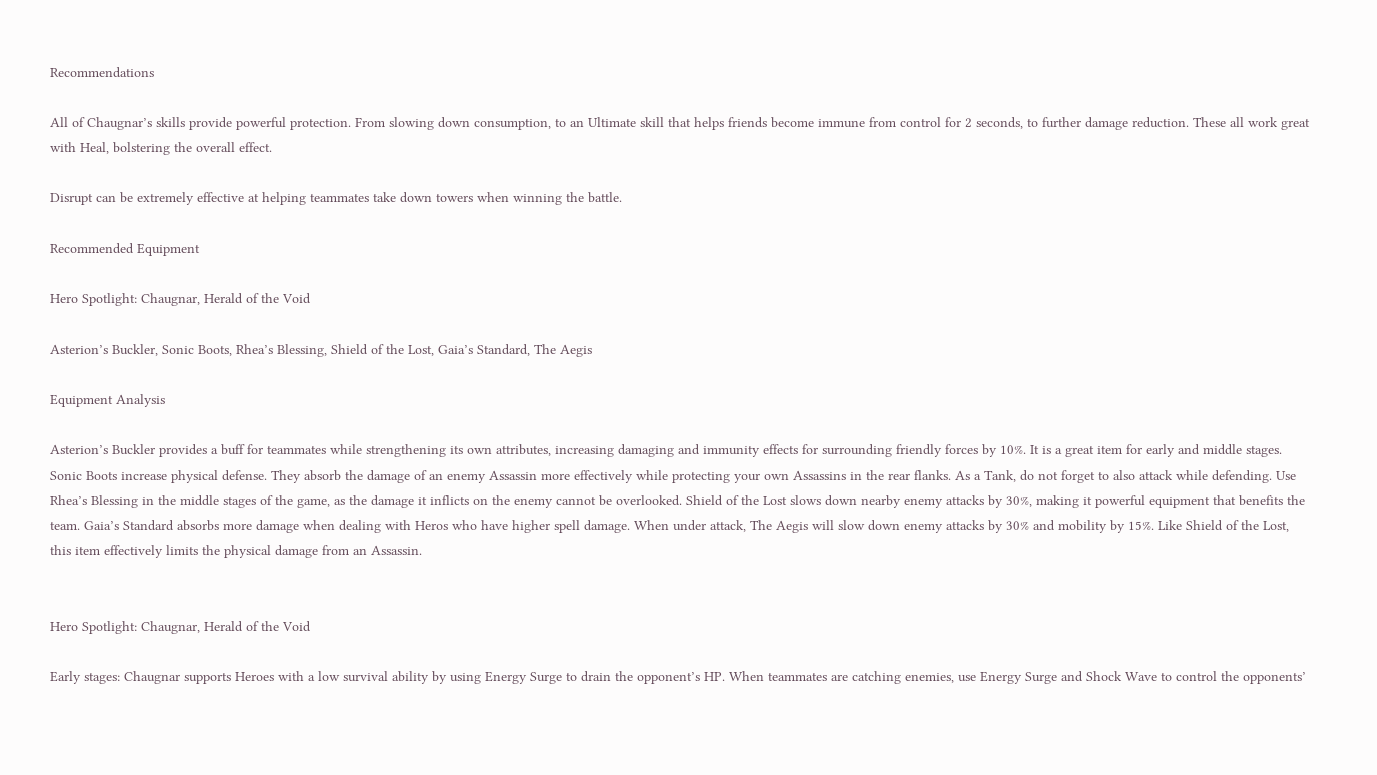Recommendations

All of Chaugnar’s skills provide powerful protection. From slowing down consumption, to an Ultimate skill that helps friends become immune from control for 2 seconds, to further damage reduction. These all work great with Heal, bolstering the overall effect.

Disrupt can be extremely effective at helping teammates take down towers when winning the battle.

Recommended Equipment

Hero Spotlight: Chaugnar, Herald of the Void

Asterion’s Buckler, Sonic Boots, Rhea’s Blessing, Shield of the Lost, Gaia’s Standard, The Aegis

Equipment Analysis

Asterion’s Buckler provides a buff for teammates while strengthening its own attributes, increasing damaging and immunity effects for surrounding friendly forces by 10%. It is a great item for early and middle stages. Sonic Boots increase physical defense. They absorb the damage of an enemy Assassin more effectively while protecting your own Assassins in the rear flanks. As a Tank, do not forget to also attack while defending. Use Rhea’s Blessing in the middle stages of the game, as the damage it inflicts on the enemy cannot be overlooked. Shield of the Lost slows down nearby enemy attacks by 30%, making it powerful equipment that benefits the team. Gaia’s Standard absorbs more damage when dealing with Heros who have higher spell damage. When under attack, The Aegis will slow down enemy attacks by 30% and mobility by 15%. Like Shield of the Lost, this item effectively limits the physical damage from an Assassin.


Hero Spotlight: Chaugnar, Herald of the Void

Early stages: Chaugnar supports Heroes with a low survival ability by using Energy Surge to drain the opponent’s HP. When teammates are catching enemies, use Energy Surge and Shock Wave to control the opponents’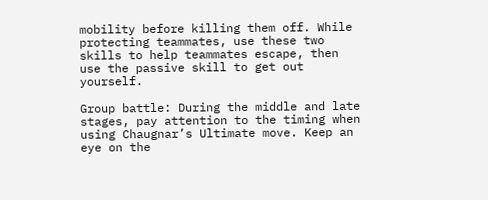mobility before killing them off. While protecting teammates, use these two skills to help teammates escape, then use the passive skill to get out yourself.

Group battle: During the middle and late stages, pay attention to the timing when using Chaugnar’s Ultimate move. Keep an eye on the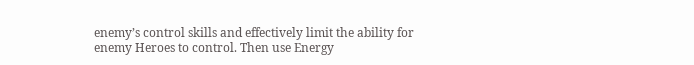enemy’s control skills and effectively limit the ability for enemy Heroes to control. Then use Energy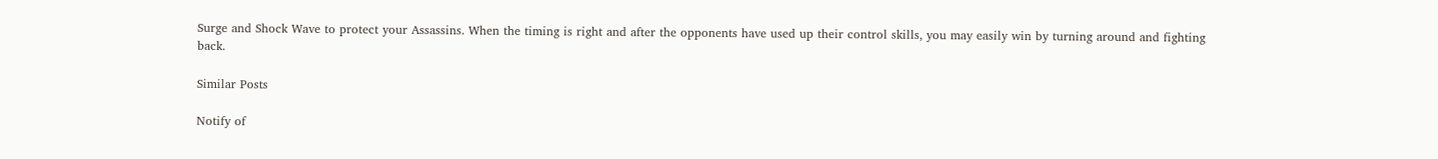Surge and Shock Wave to protect your Assassins. When the timing is right and after the opponents have used up their control skills, you may easily win by turning around and fighting back.

Similar Posts

Notify of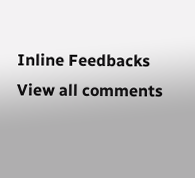Inline Feedbacks
View all comments